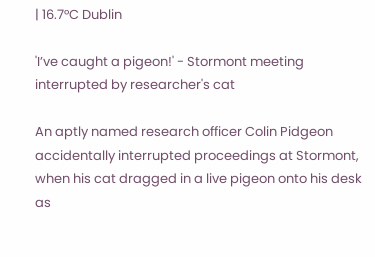| 16.7°C Dublin

'I’ve caught a pigeon!' - Stormont meeting interrupted by researcher's cat

An aptly named research officer Colin Pidgeon accidentally interrupted proceedings at Stormont, when his cat dragged in a live pigeon onto his desk as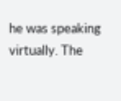he was speaking virtually. The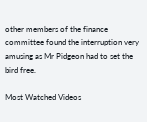other members of the finance committee found the interruption very amusing as Mr Pidgeon had to set the bird free.

Most Watched Videos